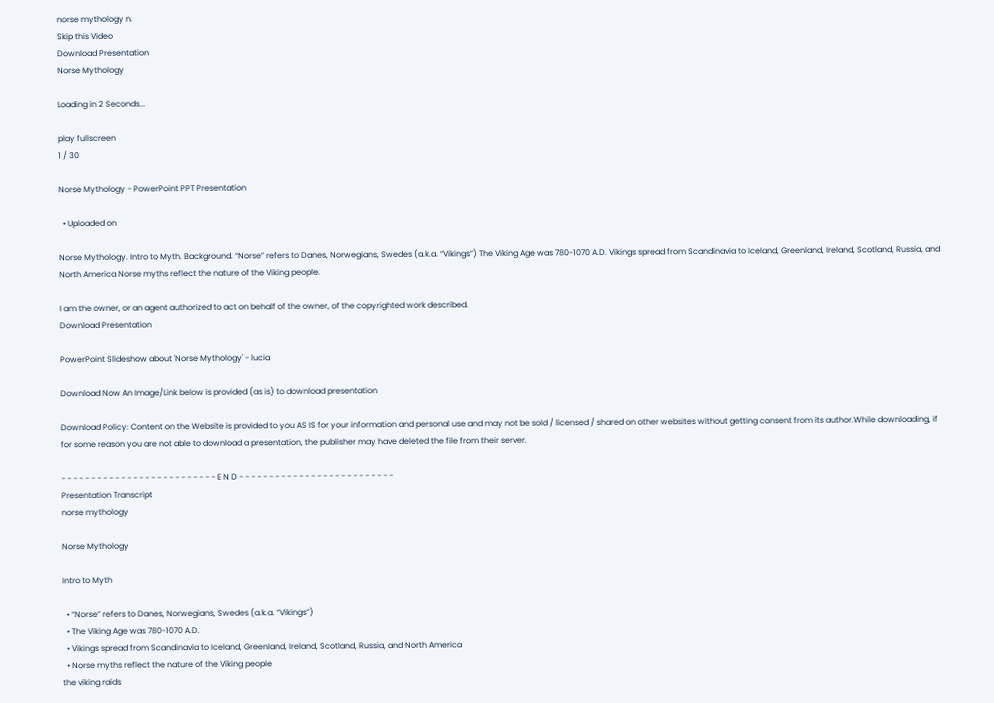norse mythology n.
Skip this Video
Download Presentation
Norse Mythology

Loading in 2 Seconds...

play fullscreen
1 / 30

Norse Mythology - PowerPoint PPT Presentation

  • Uploaded on

Norse Mythology. Intro to Myth. Background. “Norse” refers to Danes, Norwegians, Swedes (a.k.a. “Vikings”) The Viking Age was 780-1070 A.D. Vikings spread from Scandinavia to Iceland, Greenland, Ireland, Scotland, Russia, and North America Norse myths reflect the nature of the Viking people.

I am the owner, or an agent authorized to act on behalf of the owner, of the copyrighted work described.
Download Presentation

PowerPoint Slideshow about 'Norse Mythology' - lucia

Download Now An Image/Link below is provided (as is) to download presentation

Download Policy: Content on the Website is provided to you AS IS for your information and personal use and may not be sold / licensed / shared on other websites without getting consent from its author.While downloading, if for some reason you are not able to download a presentation, the publisher may have deleted the file from their server.

- - - - - - - - - - - - - - - - - - - - - - - - - - E N D - - - - - - - - - - - - - - - - - - - - - - - - - -
Presentation Transcript
norse mythology

Norse Mythology

Intro to Myth

  • “Norse” refers to Danes, Norwegians, Swedes (a.k.a. “Vikings”)
  • The Viking Age was 780-1070 A.D.
  • Vikings spread from Scandinavia to Iceland, Greenland, Ireland, Scotland, Russia, and North America
  • Norse myths reflect the nature of the Viking people
the viking raids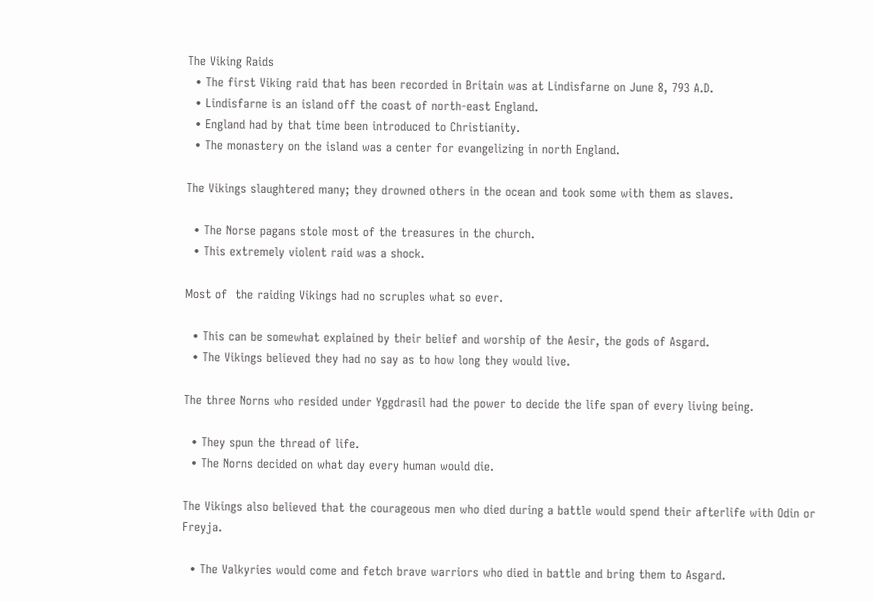The Viking Raids
  • The first Viking raid that has been recorded in Britain was at Lindisfarne on June 8, 793 A.D.
  • Lindisfarne is an island off the coast of north-east England.
  • England had by that time been introduced to Christianity.
  • The monastery on the island was a center for evangelizing in north England.

The Vikings slaughtered many; they drowned others in the ocean and took some with them as slaves.

  • The Norse pagans stole most of the treasures in the church.
  • This extremely violent raid was a shock.

Most of  the raiding Vikings had no scruples what so ever.

  • This can be somewhat explained by their belief and worship of the Aesir, the gods of Asgard.
  • The Vikings believed they had no say as to how long they would live.

The three Norns who resided under Yggdrasil had the power to decide the life span of every living being.

  • They spun the thread of life.
  • The Norns decided on what day every human would die.

The Vikings also believed that the courageous men who died during a battle would spend their afterlife with Odin or Freyja.

  • The Valkyries would come and fetch brave warriors who died in battle and bring them to Asgard.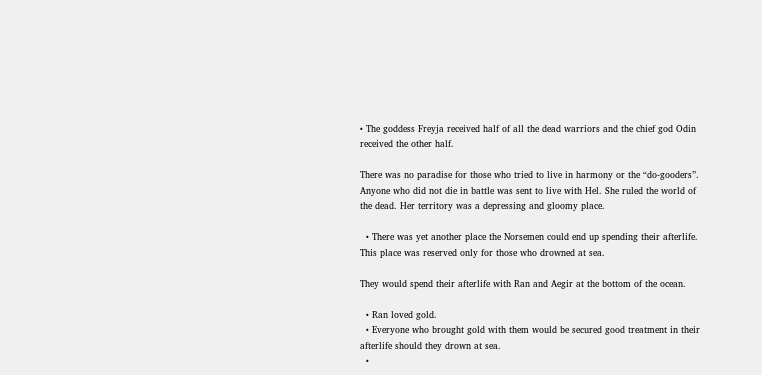• The goddess Freyja received half of all the dead warriors and the chief god Odin received the other half.

There was no paradise for those who tried to live in harmony or the “do-gooders”. Anyone who did not die in battle was sent to live with Hel. She ruled the world of the dead. Her territory was a depressing and gloomy place.

  • There was yet another place the Norsemen could end up spending their afterlife. This place was reserved only for those who drowned at sea.

They would spend their afterlife with Ran and Aegir at the bottom of the ocean.

  • Ran loved gold.
  • Everyone who brought gold with them would be secured good treatment in their afterlife should they drown at sea.
  •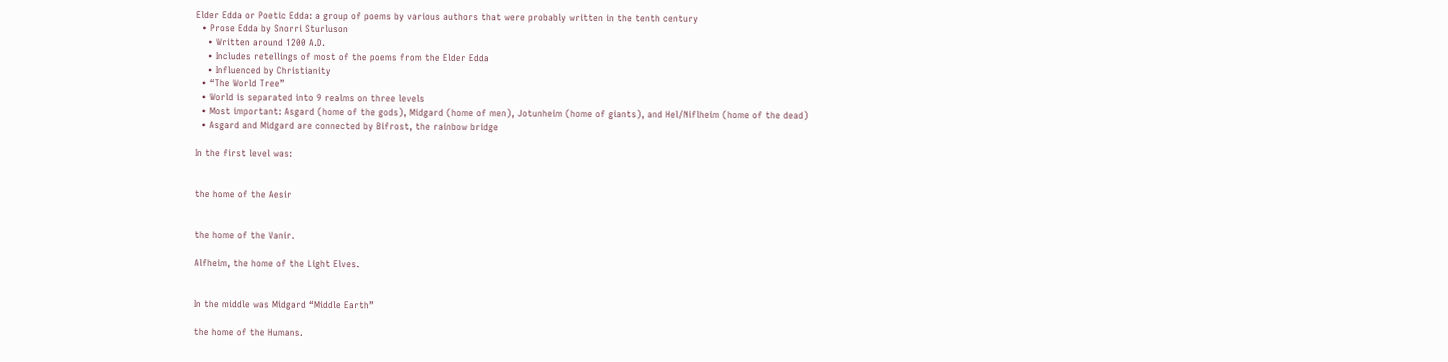Elder Edda or Poetic Edda: a group of poems by various authors that were probably written in the tenth century
  • Prose Edda by Snorri Sturluson
    • Written around 1200 A.D.
    • Includes retellings of most of the poems from the Elder Edda
    • Influenced by Christianity
  • “The World Tree”
  • World is separated into 9 realms on three levels
  • Most important: Asgard (home of the gods), Midgard (home of men), Jotunheim (home of giants), and Hel/Niflheim (home of the dead)
  • Asgard and Midgard are connected by Bifrost, the rainbow bridge

In the first level was:


the home of the Aesir


the home of the Vanir.

Alfheim, the home of the Light Elves.


In the middle was Midgard “Middle Earth”

the home of the Humans.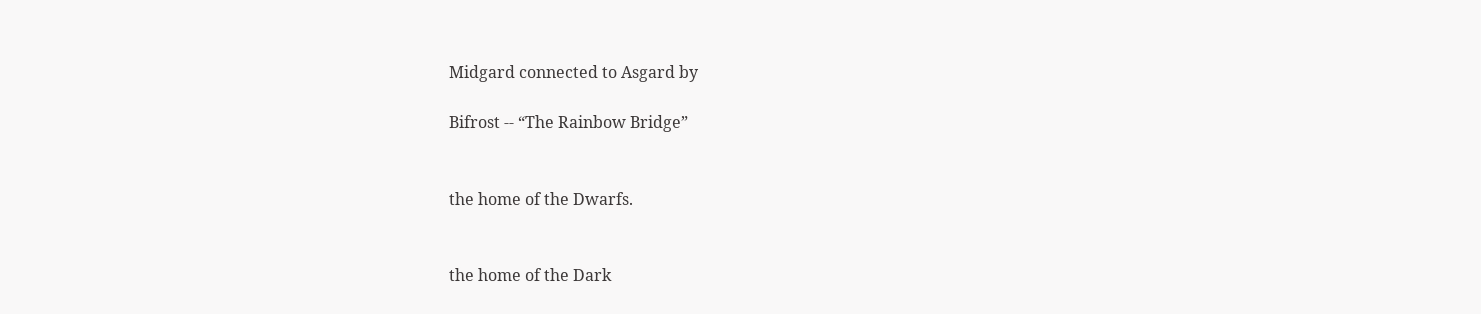Midgard connected to Asgard by

Bifrost -- “The Rainbow Bridge”


the home of the Dwarfs.


the home of the Dark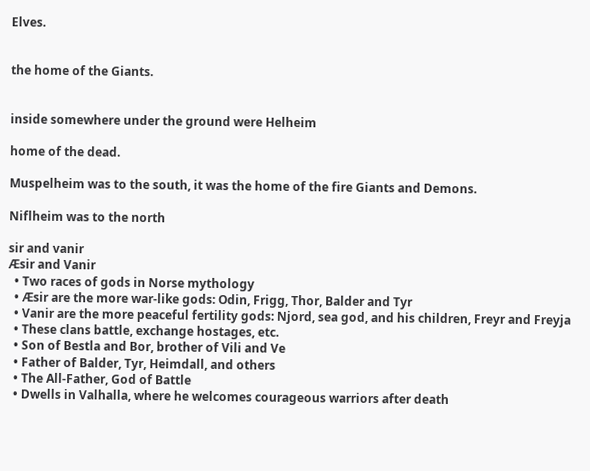Elves.


the home of the Giants.


inside somewhere under the ground were Helheim

home of the dead.

Muspelheim was to the south, it was the home of the fire Giants and Demons.

Niflheim was to the north

sir and vanir
Æsir and Vanir
  • Two races of gods in Norse mythology
  • Æsir are the more war-like gods: Odin, Frigg, Thor, Balder and Tyr
  • Vanir are the more peaceful fertility gods: Njord, sea god, and his children, Freyr and Freyja
  • These clans battle, exchange hostages, etc.
  • Son of Bestla and Bor, brother of Vili and Ve
  • Father of Balder, Tyr, Heimdall, and others
  • The All-Father, God of Battle
  • Dwells in Valhalla, where he welcomes courageous warriors after death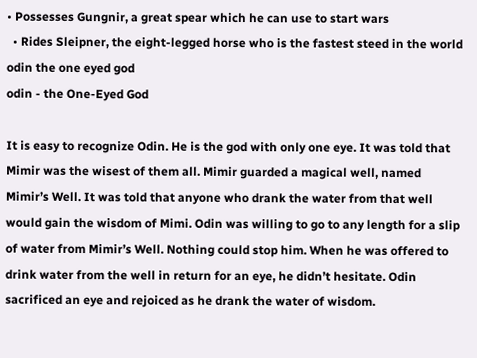• Possesses Gungnir, a great spear which he can use to start wars
  • Rides Sleipner, the eight-legged horse who is the fastest steed in the world
odin the one eyed god
odin - the One-Eyed God

It is easy to recognize Odin. He is the god with only one eye. It was told that Mimir was the wisest of them all. Mimir guarded a magical well, named Mimir’s Well. It was told that anyone who drank the water from that well would gain the wisdom of Mimi. Odin was willing to go to any length for a slip of water from Mimir’s Well. Nothing could stop him. When he was offered to drink water from the well in return for an eye, he didn’t hesitate. Odin sacrificed an eye and rejoiced as he drank the water of wisdom.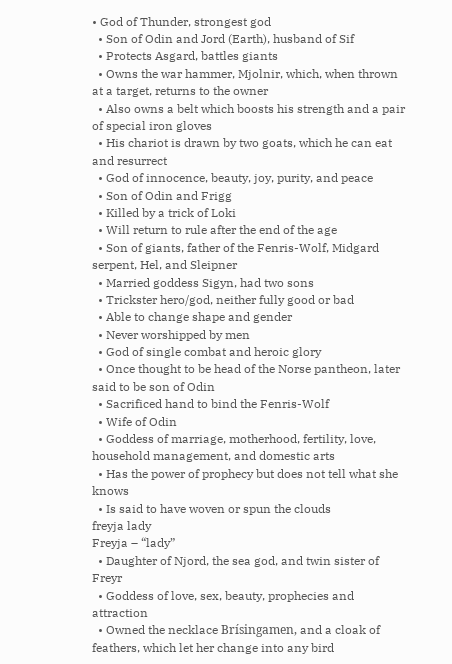• God of Thunder, strongest god
  • Son of Odin and Jord (Earth), husband of Sif
  • Protects Asgard, battles giants
  • Owns the war hammer, Mjolnir, which, when thrown at a target, returns to the owner
  • Also owns a belt which boosts his strength and a pair of special iron gloves
  • His chariot is drawn by two goats, which he can eat and resurrect
  • God of innocence, beauty, joy, purity, and peace
  • Son of Odin and Frigg
  • Killed by a trick of Loki
  • Will return to rule after the end of the age
  • Son of giants, father of the Fenris-Wolf, Midgard serpent, Hel, and Sleipner
  • Married goddess Sigyn, had two sons
  • Trickster hero/god, neither fully good or bad
  • Able to change shape and gender
  • Never worshipped by men
  • God of single combat and heroic glory
  • Once thought to be head of the Norse pantheon, later said to be son of Odin
  • Sacrificed hand to bind the Fenris-Wolf
  • Wife of Odin
  • Goddess of marriage, motherhood, fertility, love, household management, and domestic arts
  • Has the power of prophecy but does not tell what she knows
  • Is said to have woven or spun the clouds
freyja lady
Freyja – “lady”
  • Daughter of Njord, the sea god, and twin sister of Freyr
  • Goddess of love, sex, beauty, prophecies and attraction
  • Owned the necklace Brísingamen, and a cloak of feathers, which let her change into any bird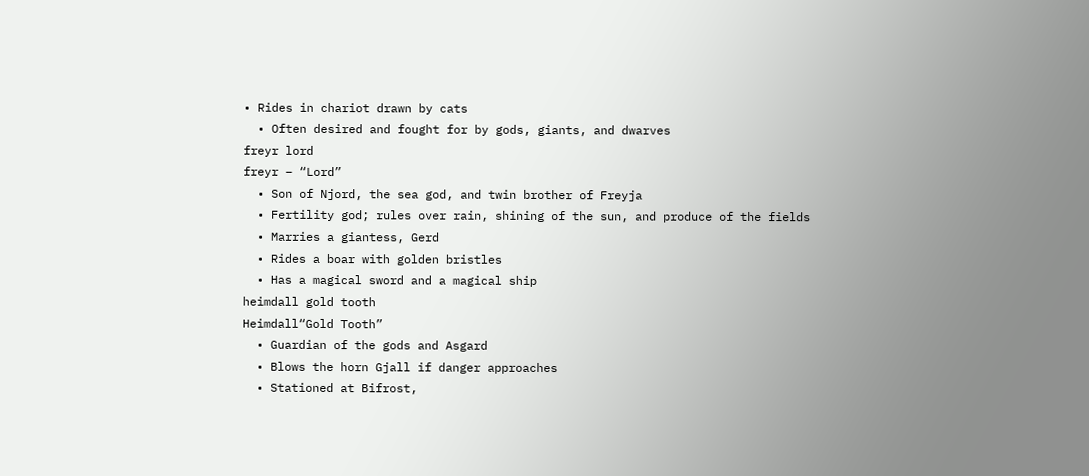• Rides in chariot drawn by cats
  • Often desired and fought for by gods, giants, and dwarves
freyr lord
freyr – “Lord”
  • Son of Njord, the sea god, and twin brother of Freyja
  • Fertility god; rules over rain, shining of the sun, and produce of the fields
  • Marries a giantess, Gerd
  • Rides a boar with golden bristles
  • Has a magical sword and a magical ship
heimdall gold tooth
Heimdall“Gold Tooth”
  • Guardian of the gods and Asgard
  • Blows the horn Gjall if danger approaches
  • Stationed at Bifrost,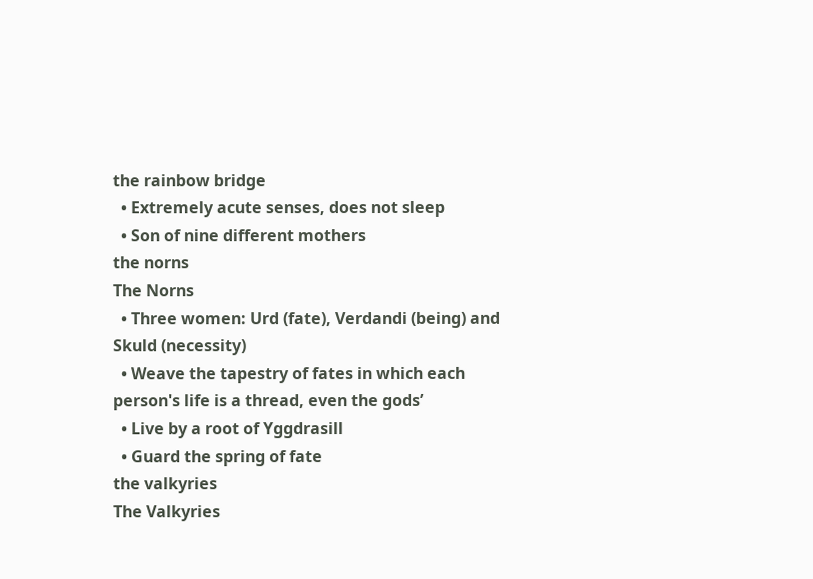the rainbow bridge
  • Extremely acute senses, does not sleep
  • Son of nine different mothers
the norns
The Norns
  • Three women: Urd (fate), Verdandi (being) and Skuld (necessity)
  • Weave the tapestry of fates in which each person's life is a thread, even the gods’
  • Live by a root of Yggdrasill
  • Guard the spring of fate
the valkyries
The Valkyries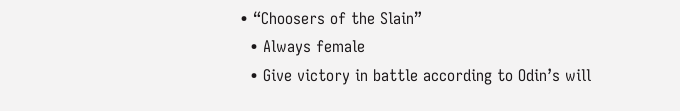• “Choosers of the Slain”
  • Always female
  • Give victory in battle according to Odin’s will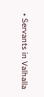• Servants in Valhalla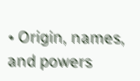• Origin, names, and powers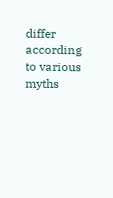differ according to various myths